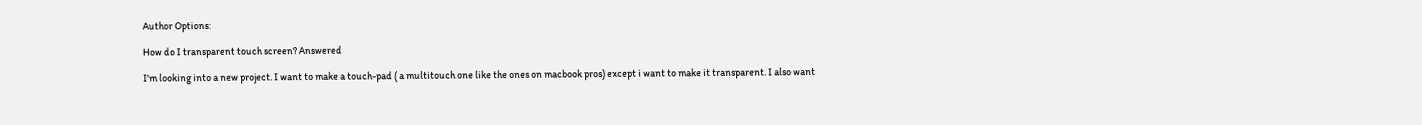Author Options:

How do I transparent touch screen? Answered

I'm looking into a new project. I want to make a touch-pad ( a multitouch one like the ones on macbook pros) except i want to make it transparent. I also want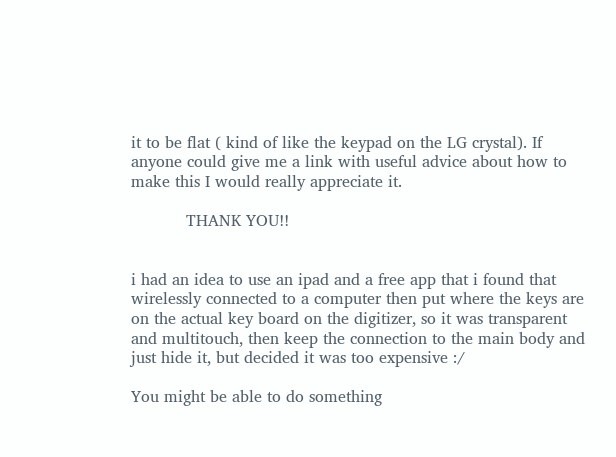it to be flat ( kind of like the keypad on the LG crystal). If anyone could give me a link with useful advice about how to make this I would really appreciate it.

           THANK YOU!!


i had an idea to use an ipad and a free app that i found that wirelessly connected to a computer then put where the keys are on the actual key board on the digitizer, so it was transparent and multitouch, then keep the connection to the main body and just hide it, but decided it was too expensive :/

You might be able to do something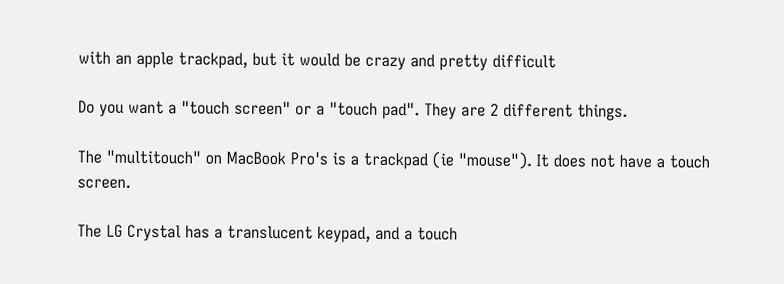with an apple trackpad, but it would be crazy and pretty difficult

Do you want a "touch screen" or a "touch pad". They are 2 different things.

The "multitouch" on MacBook Pro's is a trackpad (ie "mouse"). It does not have a touch screen.

The LG Crystal has a translucent keypad, and a touch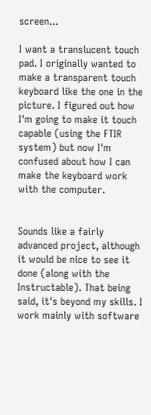screen...

I want a translucent touch pad. I originally wanted to make a transparent touch keyboard like the one in the picture. I figured out how I'm going to make it touch capable (using the FTIR system) but now I'm confused about how I can make the keyboard work with the computer.


Sounds like a fairly advanced project, although it would be nice to see it done (along with the Instructable). That being said, it's beyond my skills. I work mainly with software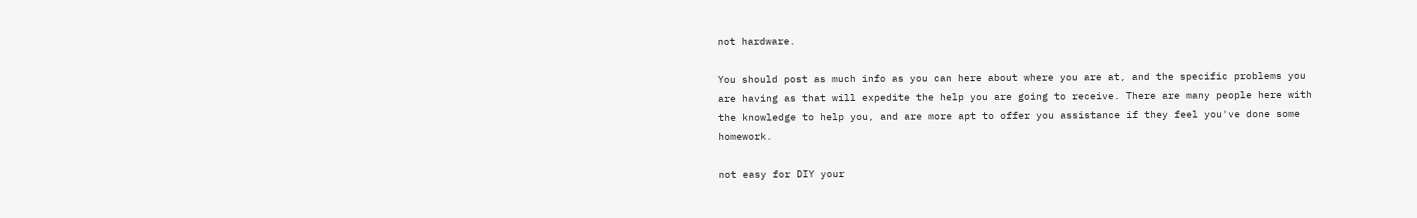not hardware.

You should post as much info as you can here about where you are at, and the specific problems you are having as that will expedite the help you are going to receive. There are many people here with the knowledge to help you, and are more apt to offer you assistance if they feel you've done some homework.

not easy for DIY your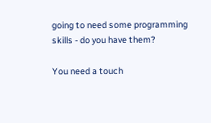going to need some programming skills - do you have them?

You need a touch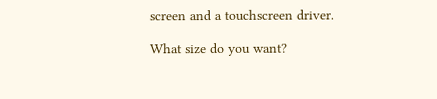screen and a touchscreen driver.

What size do you want?